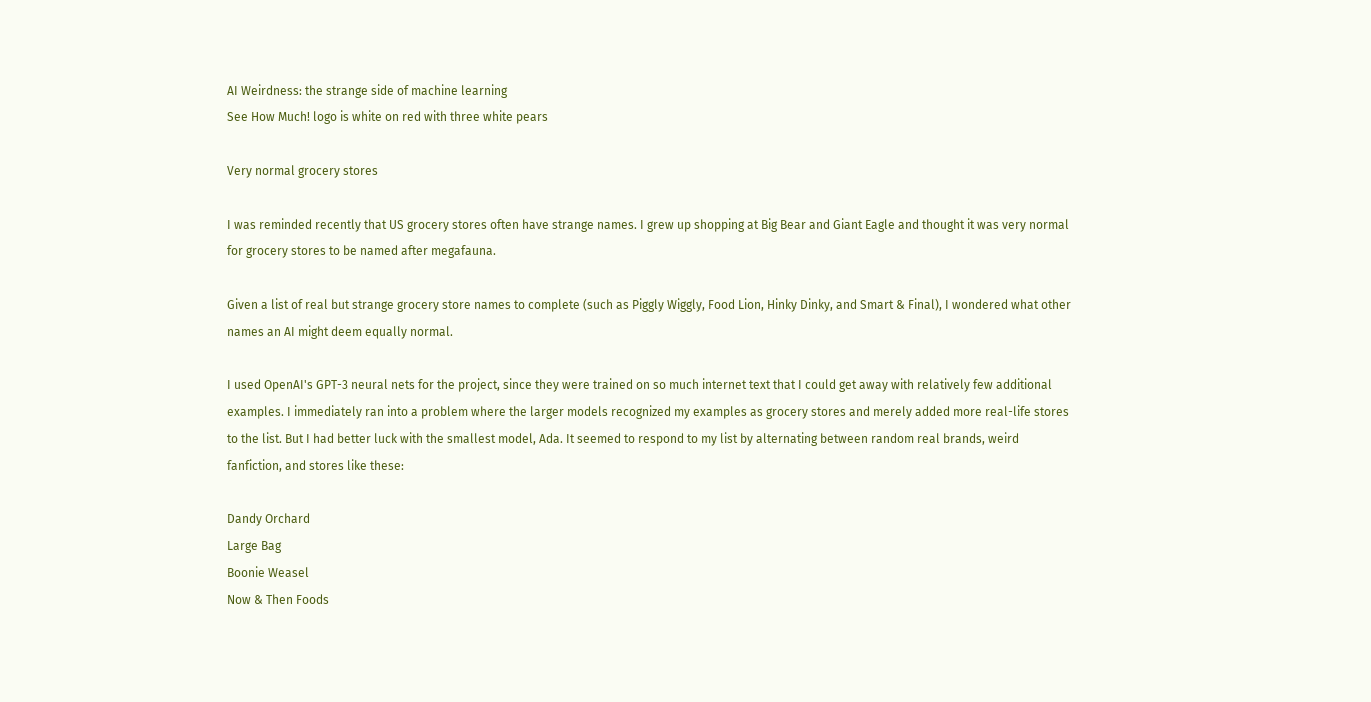AI Weirdness: the strange side of machine learning
See How Much! logo is white on red with three white pears

Very normal grocery stores

I was reminded recently that US grocery stores often have strange names. I grew up shopping at Big Bear and Giant Eagle and thought it was very normal for grocery stores to be named after megafauna.

Given a list of real but strange grocery store names to complete (such as Piggly Wiggly, Food Lion, Hinky Dinky, and Smart & Final), I wondered what other names an AI might deem equally normal.

I used OpenAI's GPT-3 neural nets for the project, since they were trained on so much internet text that I could get away with relatively few additional examples. I immediately ran into a problem where the larger models recognized my examples as grocery stores and merely added more real-life stores to the list. But I had better luck with the smallest model, Ada. It seemed to respond to my list by alternating between random real brands, weird fanfiction, and stores like these:

Dandy Orchard
Large Bag
Boonie Weasel
Now & Then Foods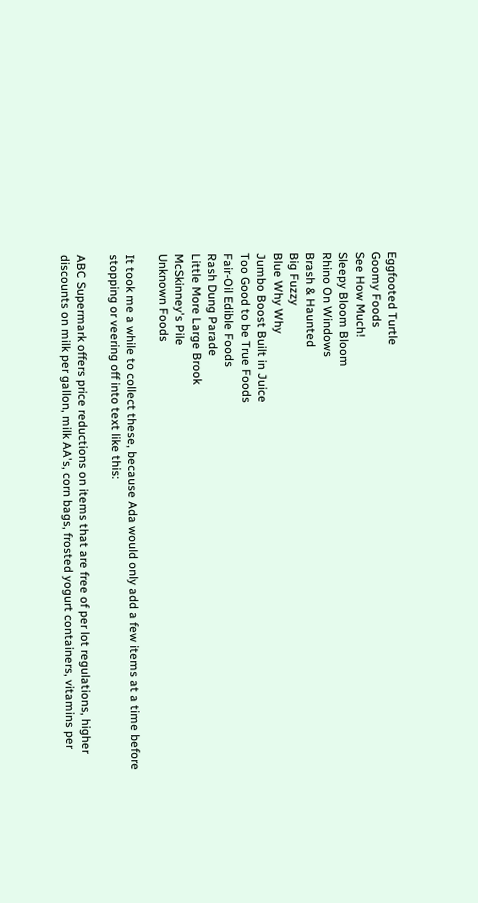Eggfooted Turtle
Goomy Foods
See How Much!
Sleepy Bloom Bloom
Rhino On Windows
Brash & Haunted
Big Fuzzy
Blue Why Why
Jumbo Boost Built in Juice
Too Good to be True Foods
Fair-Oil Edible Foods
Rash Dung Parade
Little More Large Brook
McSkinney's Pile
Unknown Foods

It took me a while to collect these, because Ada would only add a few items at a time before stopping or veering off into text like this:

ABC Supermark offers price reductions on items that are free of per lot regulations, higher discounts on milk per gallon, milk AA's, corn bags, frosted yogurt containers, vitamins per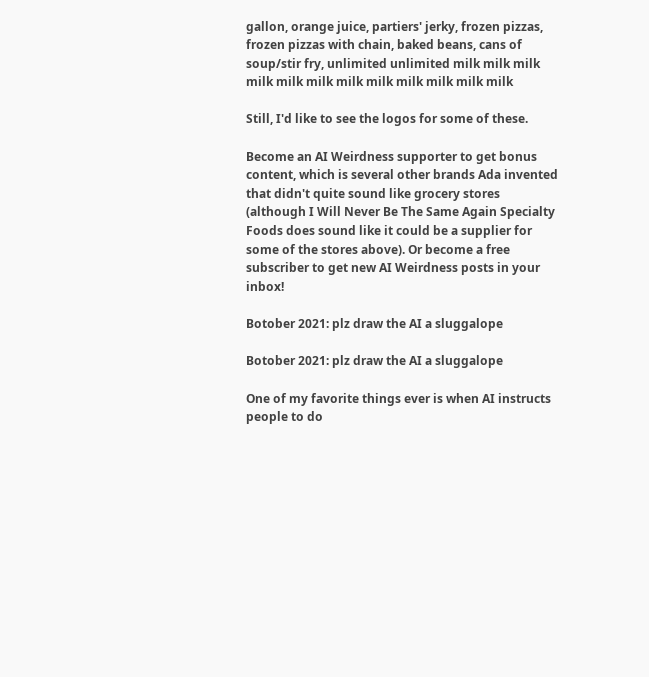gallon, orange juice, partiers' jerky, frozen pizzas, frozen pizzas with chain, baked beans, cans of soup/stir fry, unlimited unlimited milk milk milk milk milk milk milk milk milk milk milk milk

Still, I'd like to see the logos for some of these.

Become an AI Weirdness supporter to get bonus content, which is several other brands Ada invented that didn't quite sound like grocery stores (although I Will Never Be The Same Again Specialty Foods does sound like it could be a supplier for some of the stores above). Or become a free subscriber to get new AI Weirdness posts in your inbox!

Botober 2021: plz draw the AI a sluggalope

Botober 2021: plz draw the AI a sluggalope

One of my favorite things ever is when AI instructs people to do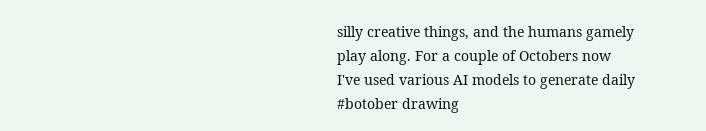silly creative things, and the humans gamely play along. For a couple of Octobers now I've used various AI models to generate daily #botober drawing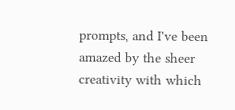prompts, and I've been amazed by the sheer creativity with which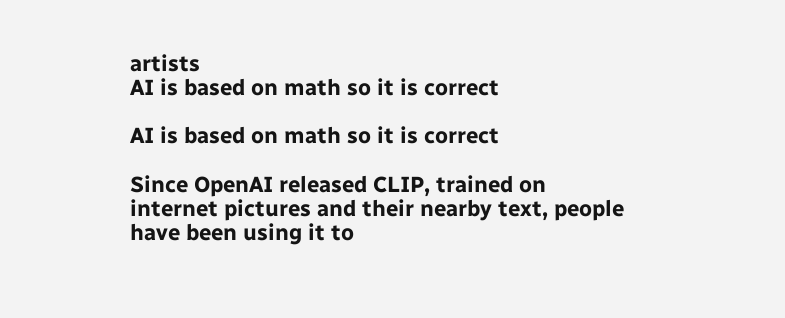artists
AI is based on math so it is correct

AI is based on math so it is correct

Since OpenAI released CLIP, trained on internet pictures and their nearby text, people have been using it to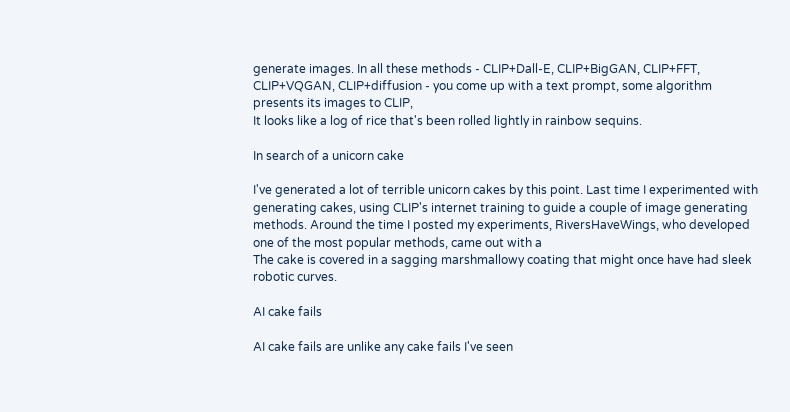generate images. In all these methods - CLIP+Dall-E, CLIP+BigGAN, CLIP+FFT, CLIP+VQGAN, CLIP+diffusion - you come up with a text prompt, some algorithm presents its images to CLIP,
It looks like a log of rice that's been rolled lightly in rainbow sequins.

In search of a unicorn cake

I've generated a lot of terrible unicorn cakes by this point. Last time I experimented with generating cakes, using CLIP's internet training to guide a couple of image generating methods. Around the time I posted my experiments, RiversHaveWings, who developed one of the most popular methods, came out with a
The cake is covered in a sagging marshmallowy coating that might once have had sleek robotic curves.

AI cake fails

AI cake fails are unlike any cake fails I've seen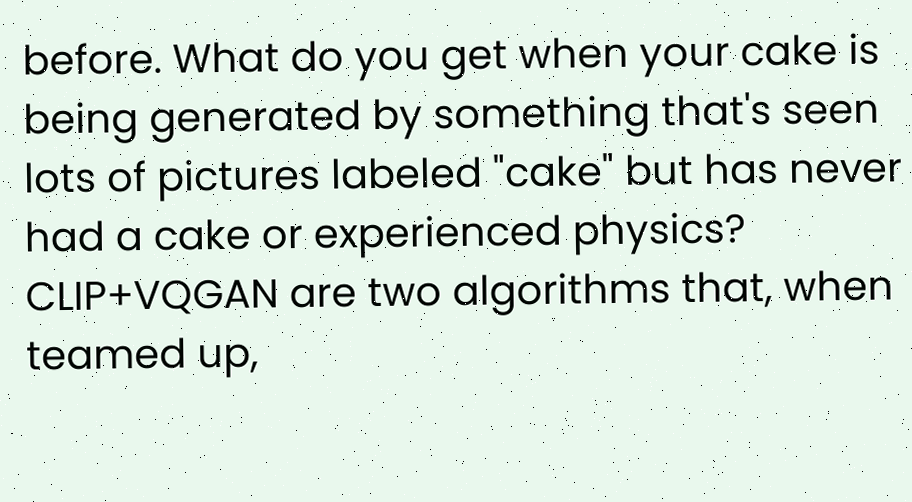before. What do you get when your cake is being generated by something that's seen lots of pictures labeled "cake" but has never had a cake or experienced physics? CLIP+VQGAN are two algorithms that, when teamed up,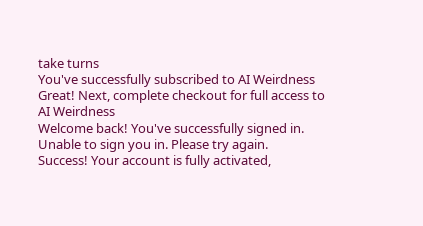take turns
You've successfully subscribed to AI Weirdness
Great! Next, complete checkout for full access to AI Weirdness
Welcome back! You've successfully signed in.
Unable to sign you in. Please try again.
Success! Your account is fully activated,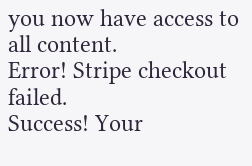you now have access to all content.
Error! Stripe checkout failed.
Success! Your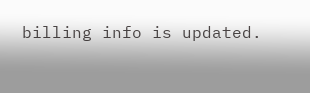billing info is updated.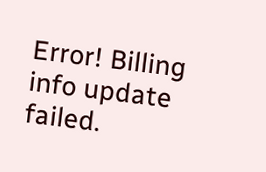Error! Billing info update failed.